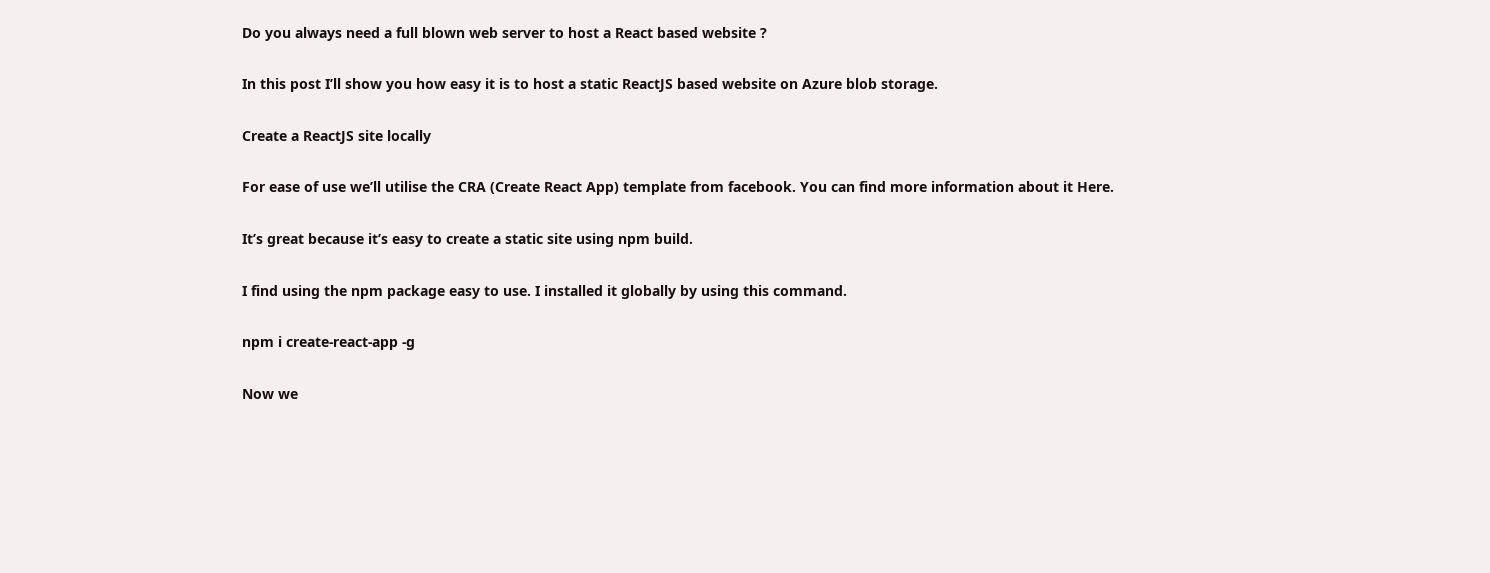Do you always need a full blown web server to host a React based website ?

In this post I’ll show you how easy it is to host a static ReactJS based website on Azure blob storage.

Create a ReactJS site locally

For ease of use we’ll utilise the CRA (Create React App) template from facebook. You can find more information about it Here.

It’s great because it’s easy to create a static site using npm build.

I find using the npm package easy to use. I installed it globally by using this command.

npm i create-react-app -g

Now we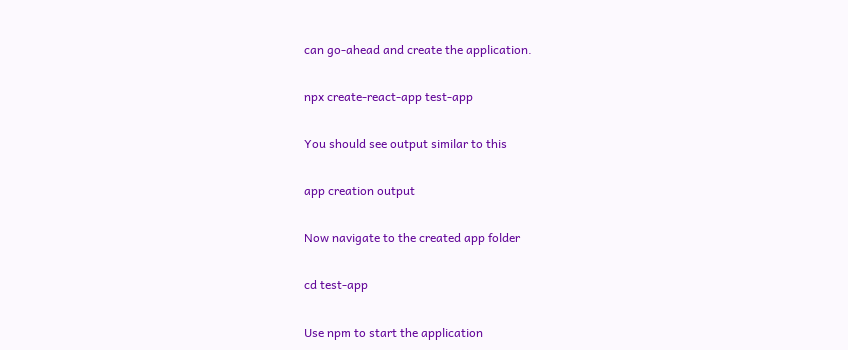can go-ahead and create the application.

npx create-react-app test-app

You should see output similar to this

app creation output

Now navigate to the created app folder

cd test-app

Use npm to start the application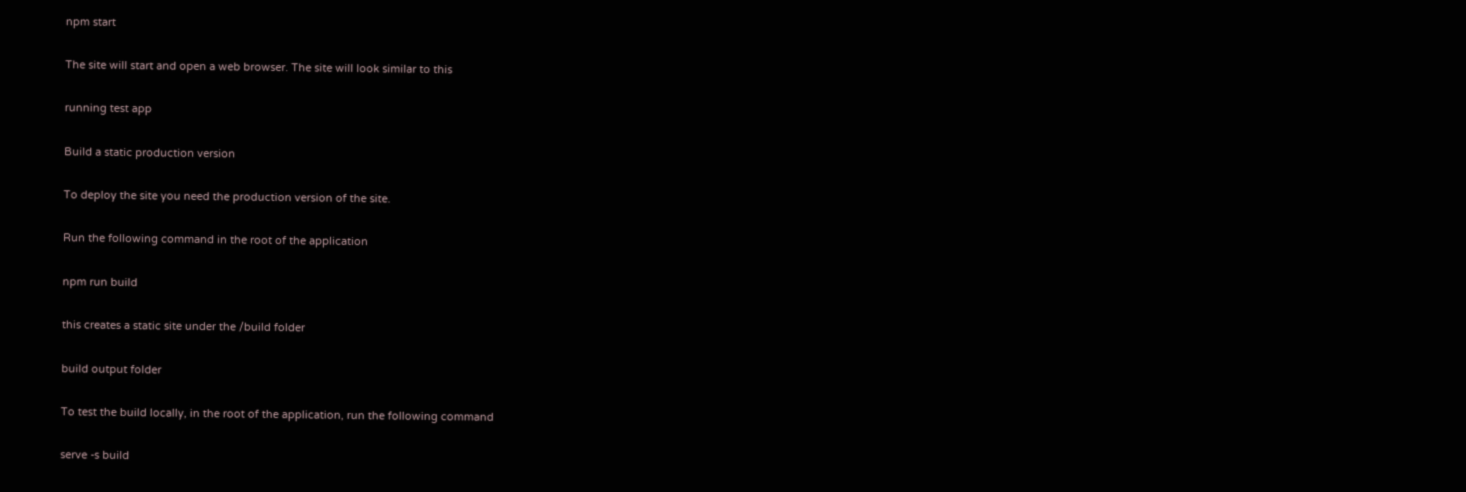npm start

The site will start and open a web browser. The site will look similar to this

running test app

Build a static production version

To deploy the site you need the production version of the site.

Run the following command in the root of the application

npm run build

this creates a static site under the /build folder

build output folder

To test the build locally, in the root of the application, run the following command

serve -s build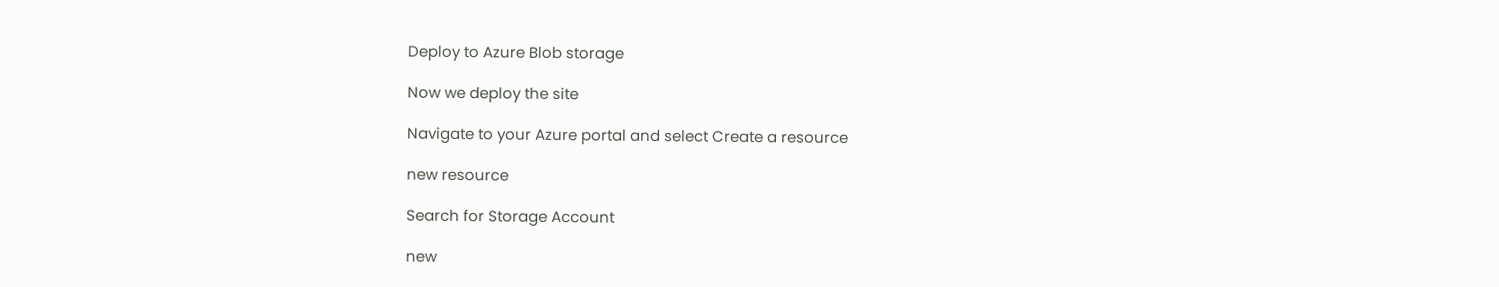Deploy to Azure Blob storage

Now we deploy the site

Navigate to your Azure portal and select Create a resource

new resource

Search for Storage Account

new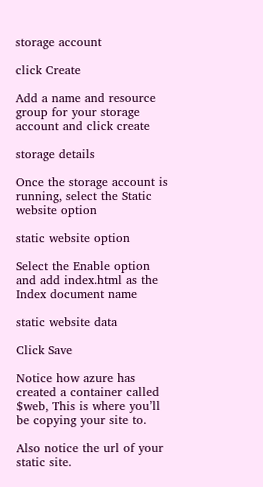storage account

click Create

Add a name and resource group for your storage account and click create

storage details

Once the storage account is running, select the Static website option

static website option

Select the Enable option and add index.html as the Index document name

static website data

Click Save

Notice how azure has created a container called $web, This is where you’ll be copying your site to.

Also notice the url of your static site.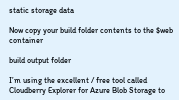static storage data

Now copy your build folder contents to the $web container

build output folder

I’m using the excellent / free tool called Cloudberry Explorer for Azure Blob Storage to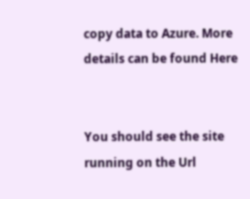copy data to Azure. More details can be found Here


You should see the site running on the Url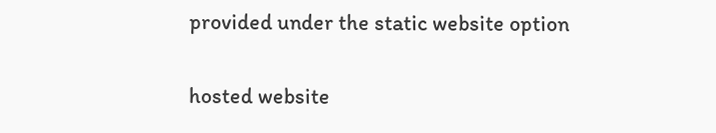provided under the static website option

hosted website